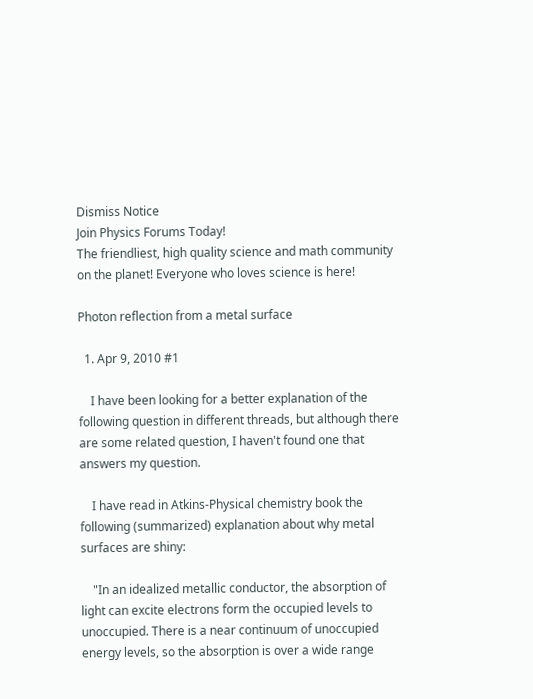Dismiss Notice
Join Physics Forums Today!
The friendliest, high quality science and math community on the planet! Everyone who loves science is here!

Photon reflection from a metal surface

  1. Apr 9, 2010 #1

    I have been looking for a better explanation of the following question in different threads, but although there are some related question, I haven't found one that answers my question.

    I have read in Atkins-Physical chemistry book the following (summarized) explanation about why metal surfaces are shiny:

    "In an idealized metallic conductor, the absorption of light can excite electrons form the occupied levels to unoccupied. There is a near continuum of unoccupied energy levels, so the absorption is over a wide range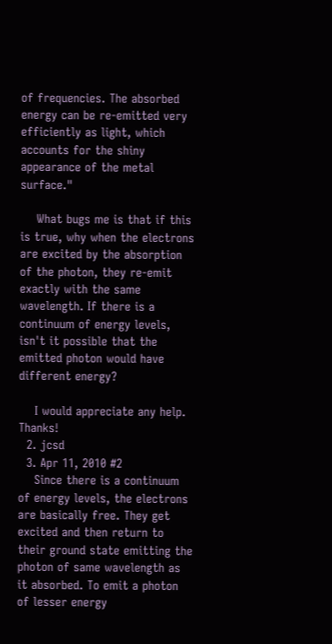of frequencies. The absorbed energy can be re-emitted very efficiently as light, which accounts for the shiny appearance of the metal surface."

    What bugs me is that if this is true, why when the electrons are excited by the absorption of the photon, they re-emit exactly with the same wavelength. If there is a continuum of energy levels, isn't it possible that the emitted photon would have different energy?

    I would appreciate any help. Thanks!
  2. jcsd
  3. Apr 11, 2010 #2
    Since there is a continuum of energy levels, the electrons are basically free. They get excited and then return to their ground state emitting the photon of same wavelength as it absorbed. To emit a photon of lesser energy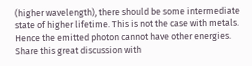(higher wavelength), there should be some intermediate state of higher lifetime. This is not the case with metals. Hence the emitted photon cannot have other energies.
Share this great discussion with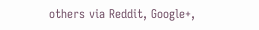others via Reddit, Google+,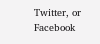Twitter, or Facebook